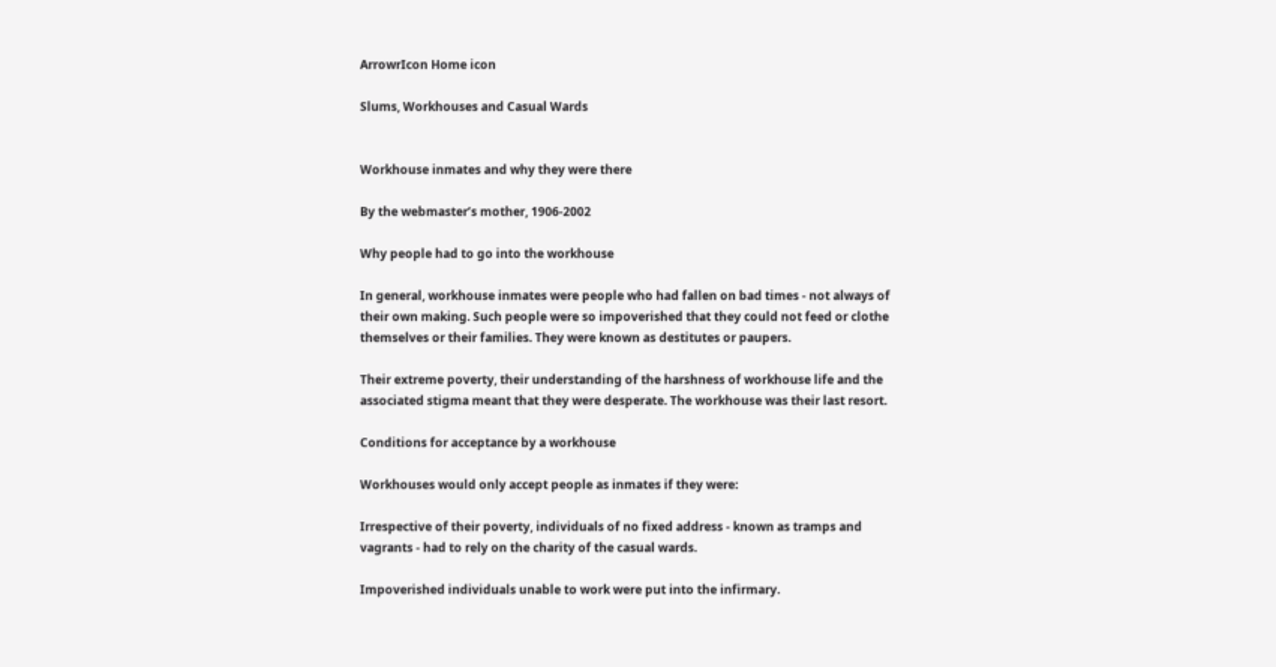ArrowrIcon Home icon

Slums, Workhouses and Casual Wards


Workhouse inmates and why they were there

By the webmaster’s mother, 1906-2002

Why people had to go into the workhouse

In general, workhouse inmates were people who had fallen on bad times - not always of their own making. Such people were so impoverished that they could not feed or clothe themselves or their families. They were known as destitutes or paupers.

Their extreme poverty, their understanding of the harshness of workhouse life and the associated stigma meant that they were desperate. The workhouse was their last resort.

Conditions for acceptance by a workhouse

Workhouses would only accept people as inmates if they were:

Irrespective of their poverty, individuals of no fixed address - known as tramps and vagrants - had to rely on the charity of the casual wards.

Impoverished individuals unable to work were put into the infirmary.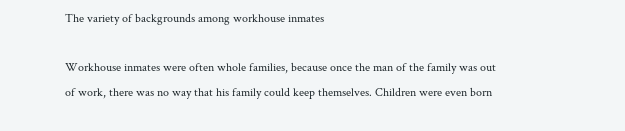The variety of backgrounds among workhouse inmates

Workhouse inmates were often whole families, because once the man of the family was out of work, there was no way that his family could keep themselves. Children were even born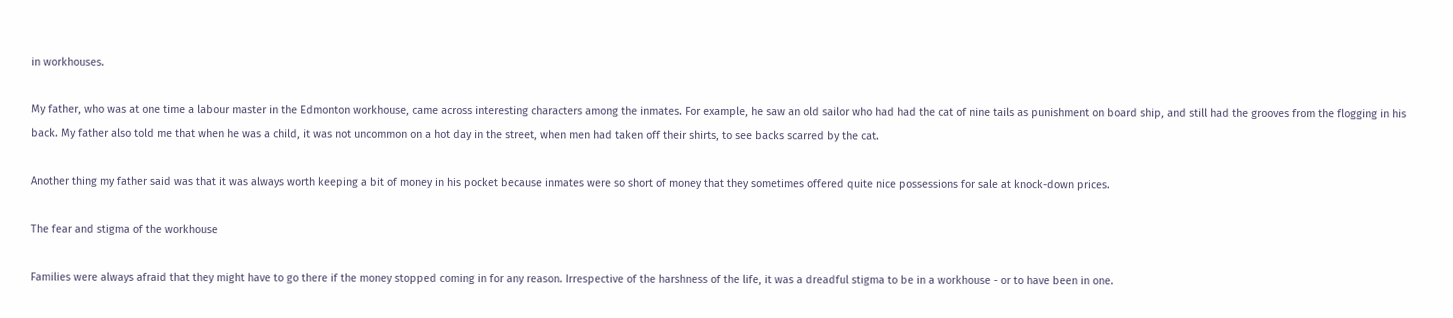in workhouses.

My father, who was at one time a labour master in the Edmonton workhouse, came across interesting characters among the inmates. For example, he saw an old sailor who had had the cat of nine tails as punishment on board ship, and still had the grooves from the flogging in his back. My father also told me that when he was a child, it was not uncommon on a hot day in the street, when men had taken off their shirts, to see backs scarred by the cat.

Another thing my father said was that it was always worth keeping a bit of money in his pocket because inmates were so short of money that they sometimes offered quite nice possessions for sale at knock-down prices.

The fear and stigma of the workhouse

Families were always afraid that they might have to go there if the money stopped coming in for any reason. Irrespective of the harshness of the life, it was a dreadful stigma to be in a workhouse - or to have been in one.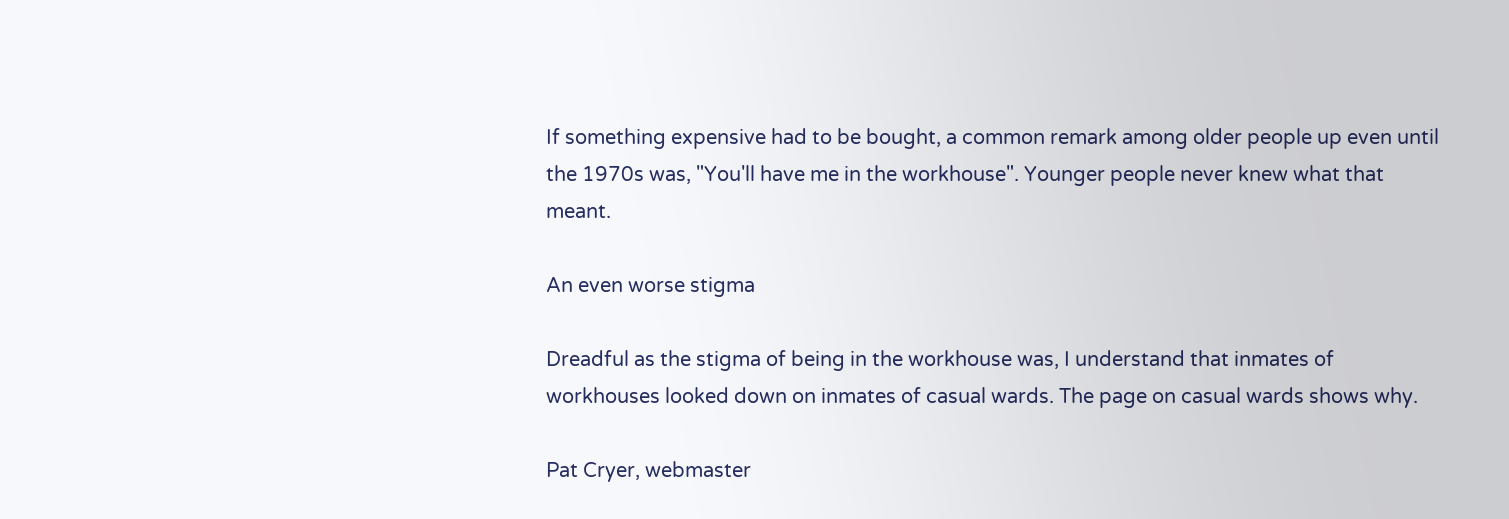If something expensive had to be bought, a common remark among older people up even until the 1970s was, "You'll have me in the workhouse". Younger people never knew what that meant.

An even worse stigma

Dreadful as the stigma of being in the workhouse was, I understand that inmates of workhouses looked down on inmates of casual wards. The page on casual wards shows why.

Pat Cryer, webmaster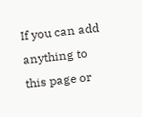If you can add anything to this page or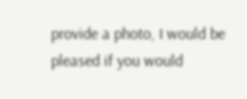provide a photo, I would be pleased if you would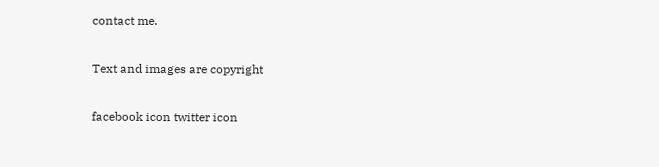contact me.

Text and images are copyright

facebook icon twitter icon